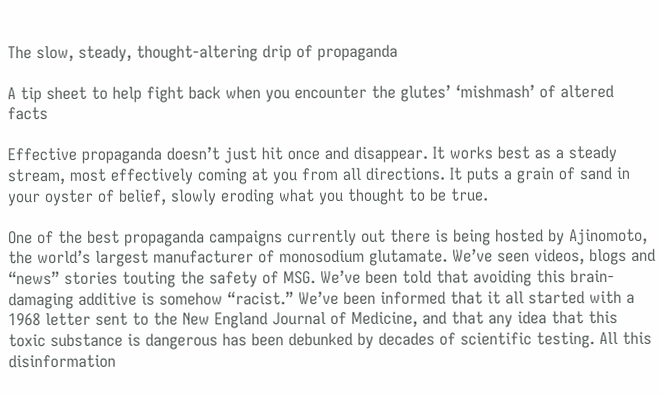The slow, steady, thought-altering drip of propaganda

A tip sheet to help fight back when you encounter the glutes’ ‘mishmash’ of altered facts

Effective propaganda doesn’t just hit once and disappear. It works best as a steady stream, most effectively coming at you from all directions. It puts a grain of sand in your oyster of belief, slowly eroding what you thought to be true.

One of the best propaganda campaigns currently out there is being hosted by Ajinomoto, the world’s largest manufacturer of monosodium glutamate. We’ve seen videos, blogs and “news” stories touting the safety of MSG. We’ve been told that avoiding this brain-damaging additive is somehow “racist.” We’ve been informed that it all started with a 1968 letter sent to the New England Journal of Medicine, and that any idea that this toxic substance is dangerous has been debunked by decades of scientific testing. All this disinformation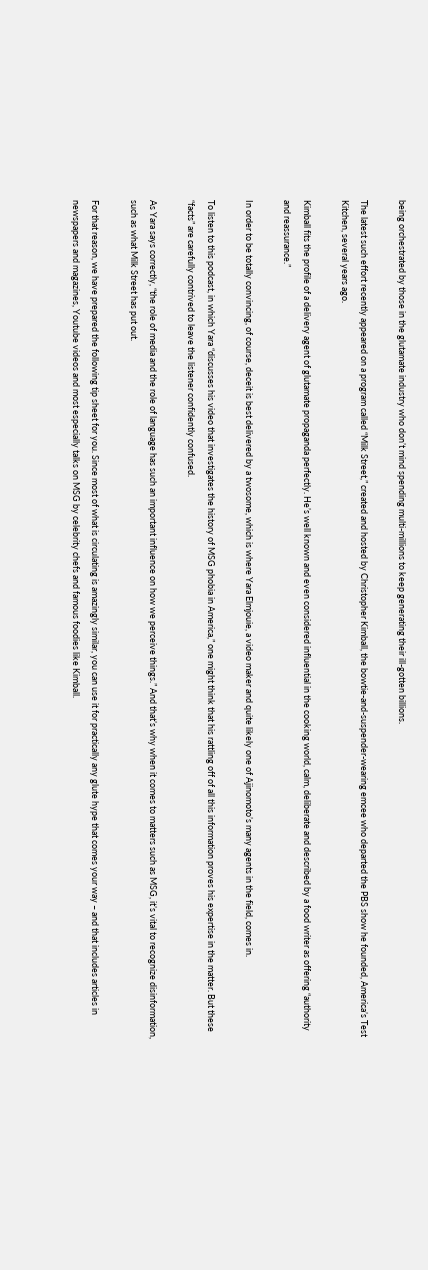being orchestrated by those in the glutamate industry who don’t mind spending multi-millions to keep generating their ill-gotten billions.

The latest such effort recently appeared on a program called “Milk Street,” created and hosted by Christopher Kimball, the bowtie-and-suspender-wearing emcee who departed the PBS show he founded, America’s Test Kitchen, several years ago.

Kimball fits the profile of a delivery agent of glutamate propaganda perfectly. He’s well known and even considered influential in the cooking world, calm, deliberate and described by a food writer as offering “authority and reassurance.”

In order to be totally convincing, of course, deceit is best delivered by a twosome, which is where Yara Elmjouie, a video maker and quite likely one of Ajinomoto’s many agents in the field, comes in.

To listen to this podcast, in which Yara “discusses his video that investigates the history of MSG phobia in America,” one might think that his rattling off of all this information proves his expertise in the matter. But these “facts” are carefully contrived to leave the listener confidently confused.

As Yara says correctly, “the role of media and the role of language has such an important influence on how we perceive things.” And that’s why when it comes to matters such as MSG, it’s vital to recognize disinformation, such as what Milk Street has put out.

For that reason, we have prepared the following tip sheet for you. Since most of what is circulating is amazingly similar, you can use it for practically any glute hype that comes your way – and that includes articles in newspapers and magazines, Youtube videos and most especially talks on MSG by celebrity chefs and famous foodies like Kimball.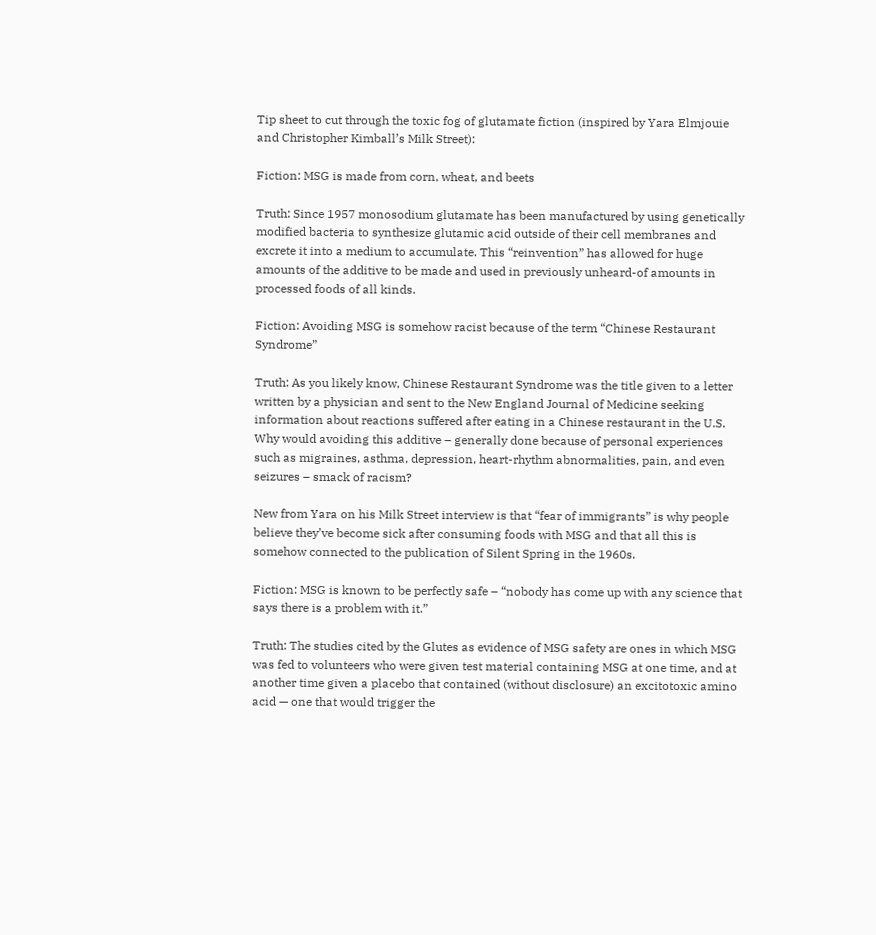Tip sheet to cut through the toxic fog of glutamate fiction (inspired by Yara Elmjouie and Christopher Kimball’s Milk Street):

Fiction: MSG is made from corn, wheat, and beets

Truth: Since 1957 monosodium glutamate has been manufactured by using genetically modified bacteria to synthesize glutamic acid outside of their cell membranes and excrete it into a medium to accumulate. This “reinvention” has allowed for huge amounts of the additive to be made and used in previously unheard-of amounts in processed foods of all kinds.

Fiction: Avoiding MSG is somehow racist because of the term “Chinese Restaurant Syndrome”

Truth: As you likely know, Chinese Restaurant Syndrome was the title given to a letter written by a physician and sent to the New England Journal of Medicine seeking information about reactions suffered after eating in a Chinese restaurant in the U.S. Why would avoiding this additive – generally done because of personal experiences such as migraines, asthma, depression, heart-rhythm abnormalities, pain, and even seizures – smack of racism?

New from Yara on his Milk Street interview is that “fear of immigrants” is why people believe they’ve become sick after consuming foods with MSG and that all this is somehow connected to the publication of Silent Spring in the 1960s.

Fiction: MSG is known to be perfectly safe – “nobody has come up with any science that says there is a problem with it.”

Truth: The studies cited by the Glutes as evidence of MSG safety are ones in which MSG was fed to volunteers who were given test material containing MSG at one time, and at another time given a placebo that contained (without disclosure) an excitotoxic amino acid — one that would trigger the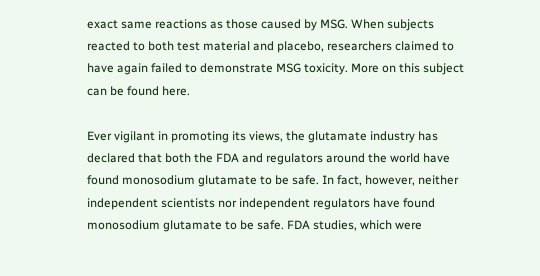exact same reactions as those caused by MSG. When subjects reacted to both test material and placebo, researchers claimed to have again failed to demonstrate MSG toxicity. More on this subject can be found here.

Ever vigilant in promoting its views, the glutamate industry has declared that both the FDA and regulators around the world have found monosodium glutamate to be safe. In fact, however, neither independent scientists nor independent regulators have found monosodium glutamate to be safe. FDA studies, which were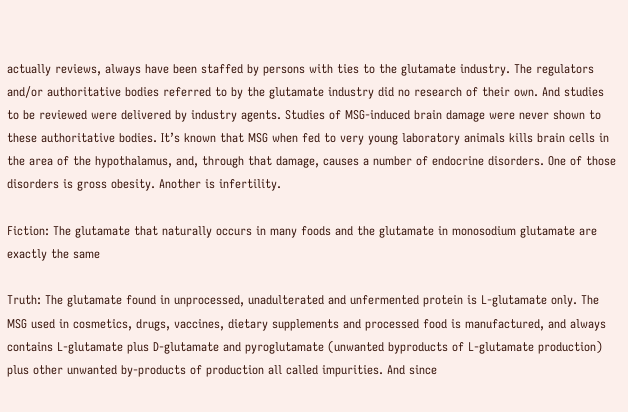actually reviews, always have been staffed by persons with ties to the glutamate industry. The regulators and/or authoritative bodies referred to by the glutamate industry did no research of their own. And studies to be reviewed were delivered by industry agents. Studies of MSG-induced brain damage were never shown to these authoritative bodies. It’s known that MSG when fed to very young laboratory animals kills brain cells in the area of the hypothalamus, and, through that damage, causes a number of endocrine disorders. One of those disorders is gross obesity. Another is infertility.

Fiction: The glutamate that naturally occurs in many foods and the glutamate in monosodium glutamate are exactly the same

Truth: The glutamate found in unprocessed, unadulterated and unfermented protein is L-glutamate only. The MSG used in cosmetics, drugs, vaccines, dietary supplements and processed food is manufactured, and always contains L-glutamate plus D-glutamate and pyroglutamate (unwanted byproducts of L-glutamate production) plus other unwanted by-products of production all called impurities. And since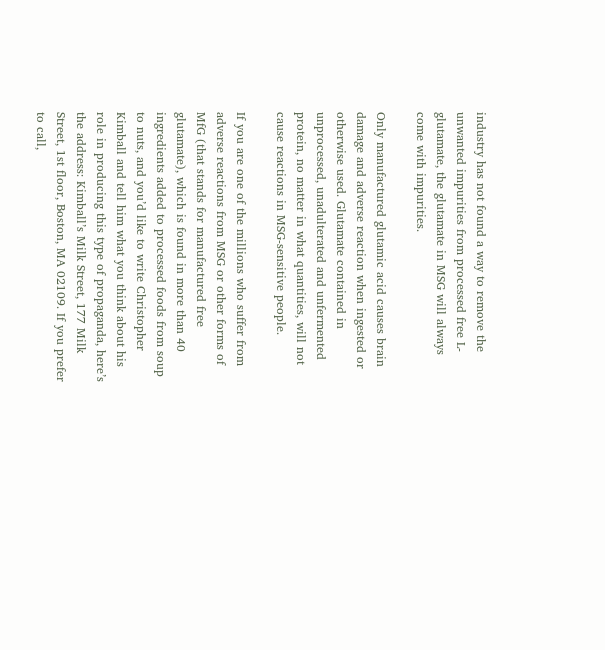industry has not found a way to remove the unwanted impurities from processed free L-glutamate, the glutamate in MSG will always come with impurities.

Only manufactured glutamic acid causes brain damage and adverse reaction when ingested or otherwise used. Glutamate contained in unprocessed, unadulterated and unfermented protein, no matter in what quantities, will not cause reactions in MSG-sensitive people.

If you are one of the millions who suffer from adverse reactions from MSG or other forms of MfG (that stands for manufactured free glutamate), which is found in more than 40 ingredients added to processed foods from soup to nuts, and you’d like to write Christopher Kimball and tell him what you think about his role in producing this type of propaganda, here’s the address: Kimball’s Milk Street, 177 Milk Street, 1st floor, Boston, MA 02109. If you prefer to call,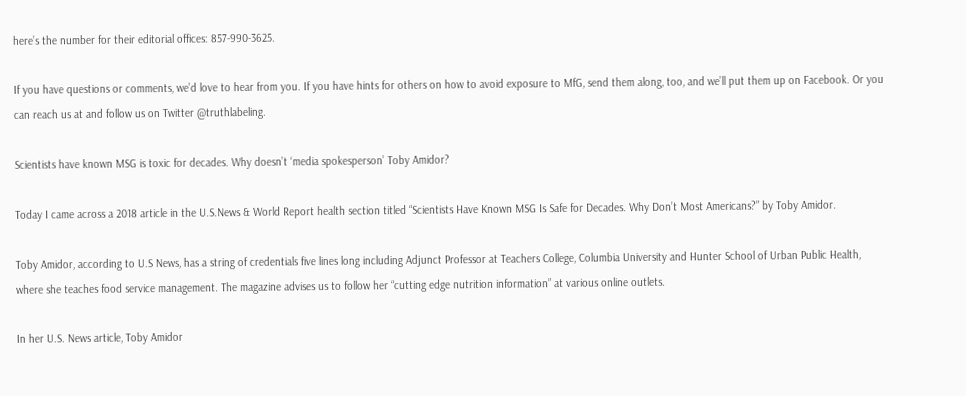here’s the number for their editorial offices: 857-990-3625.

If you have questions or comments, we’d love to hear from you. If you have hints for others on how to avoid exposure to MfG, send them along, too, and we’ll put them up on Facebook. Or you can reach us at and follow us on Twitter @truthlabeling.

Scientists have known MSG is toxic for decades. Why doesn’t ‘media spokesperson’ Toby Amidor?

Today I came across a 2018 article in the U.S.News & World Report health section titled “Scientists Have Known MSG Is Safe for Decades. Why Don’t Most Americans?” by Toby Amidor.

Toby Amidor, according to U.S News, has a string of credentials five lines long including Adjunct Professor at Teachers College, Columbia University and Hunter School of Urban Public Health, where she teaches food service management. The magazine advises us to follow her “cutting edge nutrition information” at various online outlets.

In her U.S. News article, Toby Amidor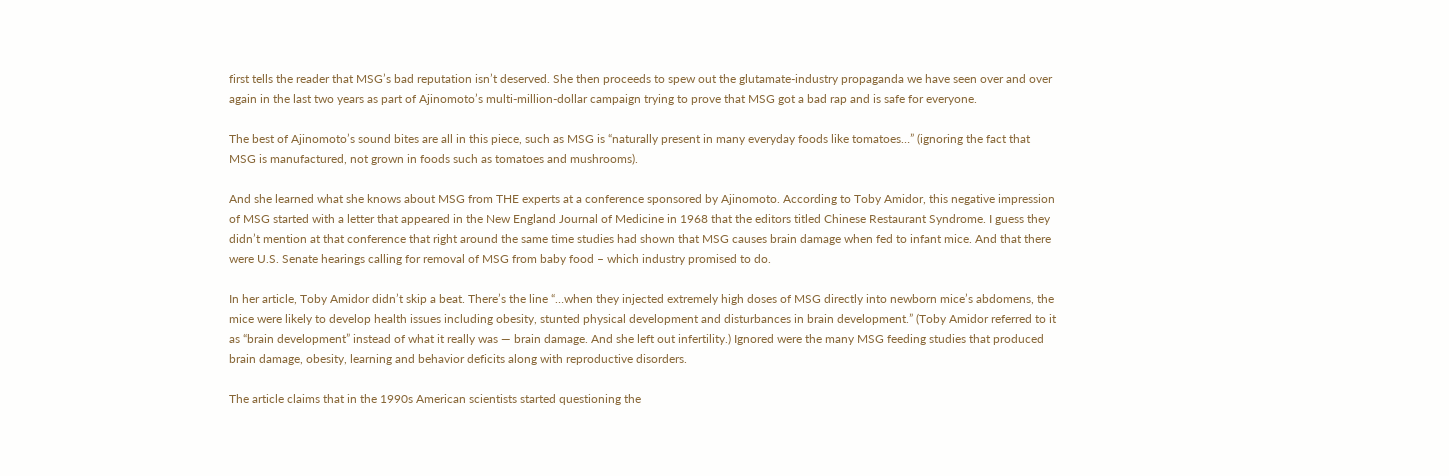first tells the reader that MSG’s bad reputation isn’t deserved. She then proceeds to spew out the glutamate-industry propaganda we have seen over and over again in the last two years as part of Ajinomoto’s multi-million-dollar campaign trying to prove that MSG got a bad rap and is safe for everyone.

The best of Ajinomoto’s sound bites are all in this piece, such as MSG is “naturally present in many everyday foods like tomatoes…” (ignoring the fact that MSG is manufactured, not grown in foods such as tomatoes and mushrooms).

And she learned what she knows about MSG from THE experts at a conference sponsored by Ajinomoto. According to Toby Amidor, this negative impression of MSG started with a letter that appeared in the New England Journal of Medicine in 1968 that the editors titled Chinese Restaurant Syndrome. I guess they didn’t mention at that conference that right around the same time studies had shown that MSG causes brain damage when fed to infant mice. And that there were U.S. Senate hearings calling for removal of MSG from baby food – which industry promised to do.

In her article, Toby Amidor didn’t skip a beat. There’s the line “…when they injected extremely high doses of MSG directly into newborn mice’s abdomens, the mice were likely to develop health issues including obesity, stunted physical development and disturbances in brain development.” (Toby Amidor referred to it as “brain development” instead of what it really was — brain damage. And she left out infertility.) Ignored were the many MSG feeding studies that produced brain damage, obesity, learning and behavior deficits along with reproductive disorders.

The article claims that in the 1990s American scientists started questioning the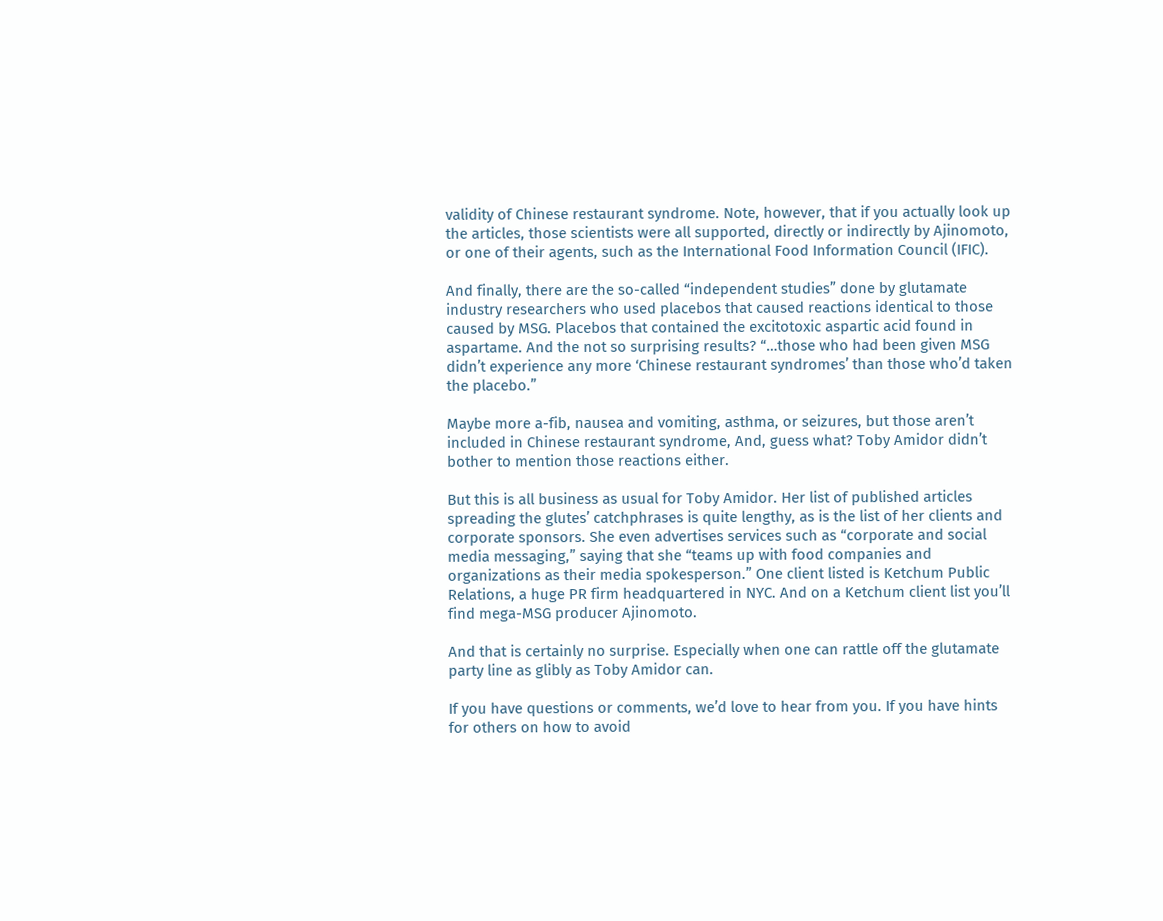validity of Chinese restaurant syndrome. Note, however, that if you actually look up the articles, those scientists were all supported, directly or indirectly by Ajinomoto, or one of their agents, such as the International Food Information Council (IFIC).

And finally, there are the so-called “independent studies” done by glutamate industry researchers who used placebos that caused reactions identical to those caused by MSG. Placebos that contained the excitotoxic aspartic acid found in aspartame. And the not so surprising results? “…those who had been given MSG didn’t experience any more ‘Chinese restaurant syndromes’ than those who’d taken the placebo.”

Maybe more a-fib, nausea and vomiting, asthma, or seizures, but those aren’t included in Chinese restaurant syndrome, And, guess what? Toby Amidor didn’t bother to mention those reactions either.

But this is all business as usual for Toby Amidor. Her list of published articles spreading the glutes’ catchphrases is quite lengthy, as is the list of her clients and corporate sponsors. She even advertises services such as “corporate and social media messaging,” saying that she “teams up with food companies and organizations as their media spokesperson.” One client listed is Ketchum Public Relations, a huge PR firm headquartered in NYC. And on a Ketchum client list you’ll find mega-MSG producer Ajinomoto.

And that is certainly no surprise. Especially when one can rattle off the glutamate party line as glibly as Toby Amidor can.

If you have questions or comments, we’d love to hear from you. If you have hints for others on how to avoid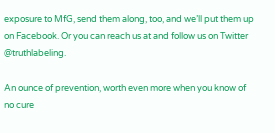exposure to MfG, send them along, too, and we’ll put them up on Facebook. Or you can reach us at and follow us on Twitter @truthlabeling.

An ounce of prevention, worth even more when you know of no cure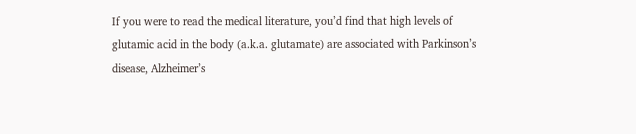If you were to read the medical literature, you’d find that high levels of glutamic acid in the body (a.k.a. glutamate) are associated with Parkinson’s disease, Alzheimer’s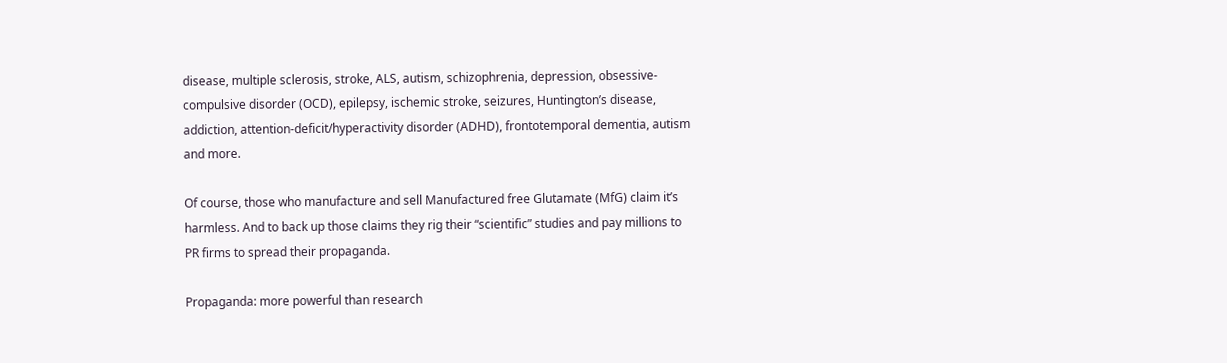disease, multiple sclerosis, stroke, ALS, autism, schizophrenia, depression, obsessive-compulsive disorder (OCD), epilepsy, ischemic stroke, seizures, Huntington’s disease, addiction, attention-deficit/hyperactivity disorder (ADHD), frontotemporal dementia, autism and more.

Of course, those who manufacture and sell Manufactured free Glutamate (MfG) claim it’s harmless. And to back up those claims they rig their “scientific” studies and pay millions to PR firms to spread their propaganda.

Propaganda: more powerful than research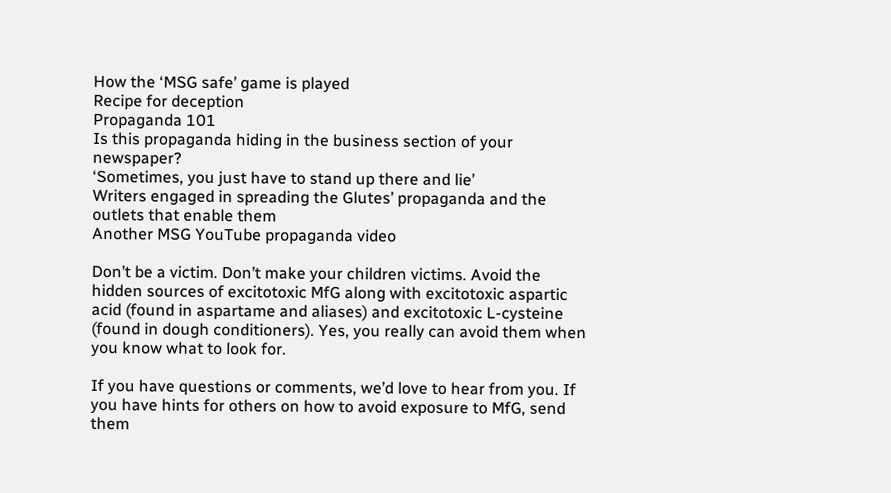How the ‘MSG safe’ game is played
Recipe for deception
Propaganda 101
Is this propaganda hiding in the business section of your newspaper?
‘Sometimes, you just have to stand up there and lie’
Writers engaged in spreading the Glutes’ propaganda and the outlets that enable them
Another MSG YouTube propaganda video

Don’t be a victim. Don’t make your children victims. Avoid the hidden sources of excitotoxic MfG along with excitotoxic aspartic acid (found in aspartame and aliases) and excitotoxic L-cysteine (found in dough conditioners). Yes, you really can avoid them when you know what to look for.

If you have questions or comments, we’d love to hear from you. If you have hints for others on how to avoid exposure to MfG, send them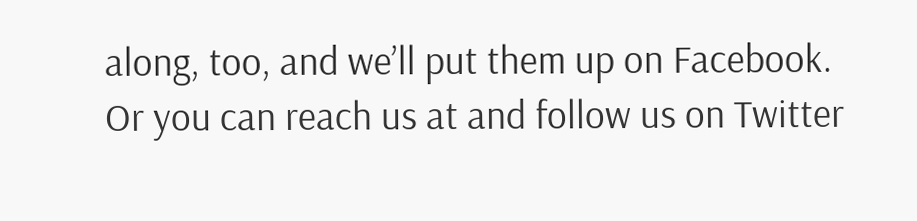along, too, and we’ll put them up on Facebook. Or you can reach us at and follow us on Twitter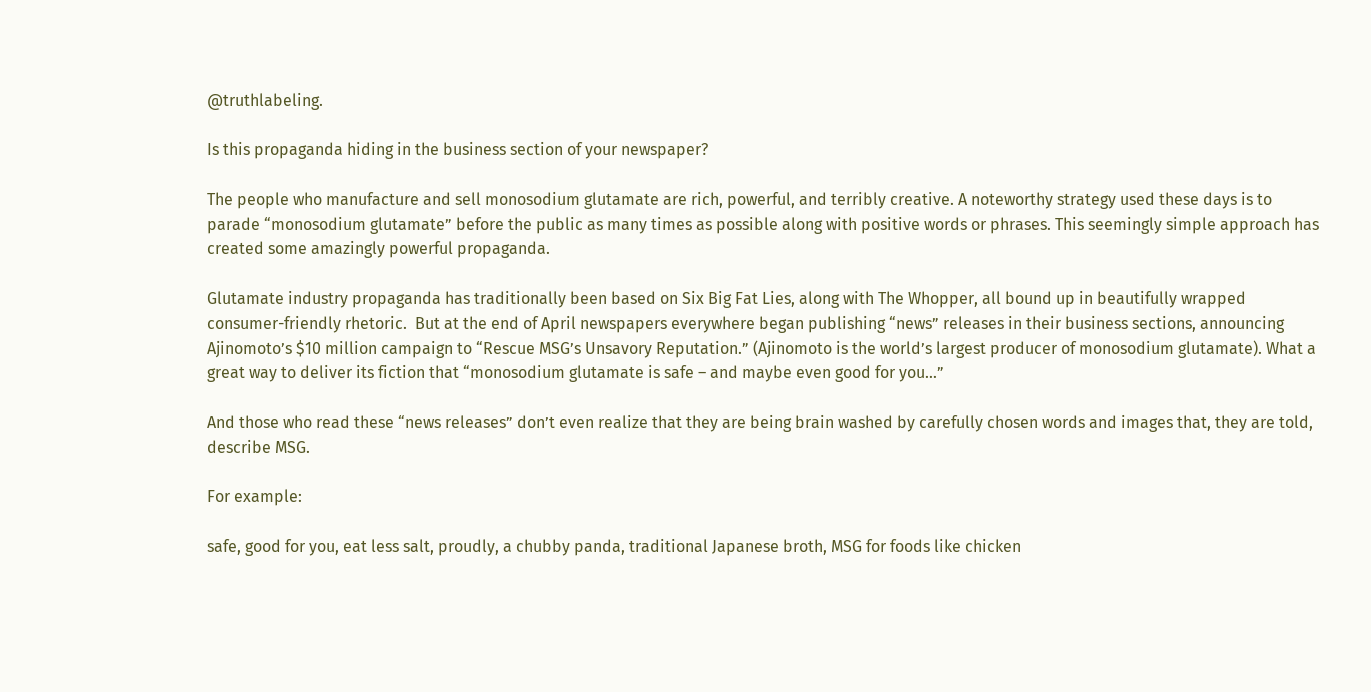@truthlabeling.

Is this propaganda hiding in the business section of your newspaper?

The people who manufacture and sell monosodium glutamate are rich, powerful, and terribly creative. A noteworthy strategy used these days is to parade “monosodium glutamate” before the public as many times as possible along with positive words or phrases. This seemingly simple approach has created some amazingly powerful propaganda.

Glutamate industry propaganda has traditionally been based on Six Big Fat Lies, along with The Whopper, all bound up in beautifully wrapped consumer-friendly rhetoric.  But at the end of April newspapers everywhere began publishing “news” releases in their business sections, announcing Ajinomoto’s $10 million campaign to “Rescue MSG’s Unsavory Reputation.” (Ajinomoto is the world’s largest producer of monosodium glutamate). What a great way to deliver its fiction that “monosodium glutamate is safe – and maybe even good for you…”

And those who read these “news releases” don’t even realize that they are being brain washed by carefully chosen words and images that, they are told, describe MSG.

For example:

safe, good for you, eat less salt, proudly, a chubby panda, traditional Japanese broth, MSG for foods like chicken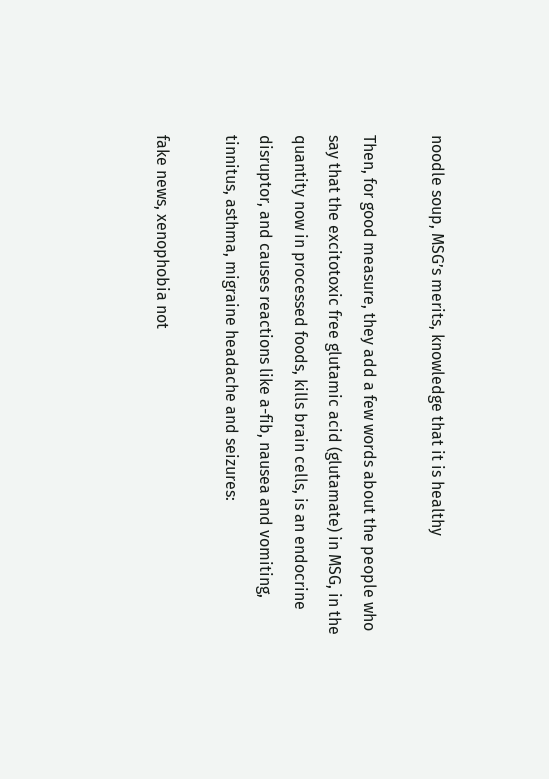noodle soup, MSG’s merits, knowledge that it is healthy

Then, for good measure, they add a few words about the people who say that the excitotoxic free glutamic acid (glutamate) in MSG, in the quantity now in processed foods, kills brain cells, is an endocrine disruptor, and causes reactions like a-fib, nausea and vomiting, tinnitus, asthma, migraine headache and seizures:

fake news, xenophobia not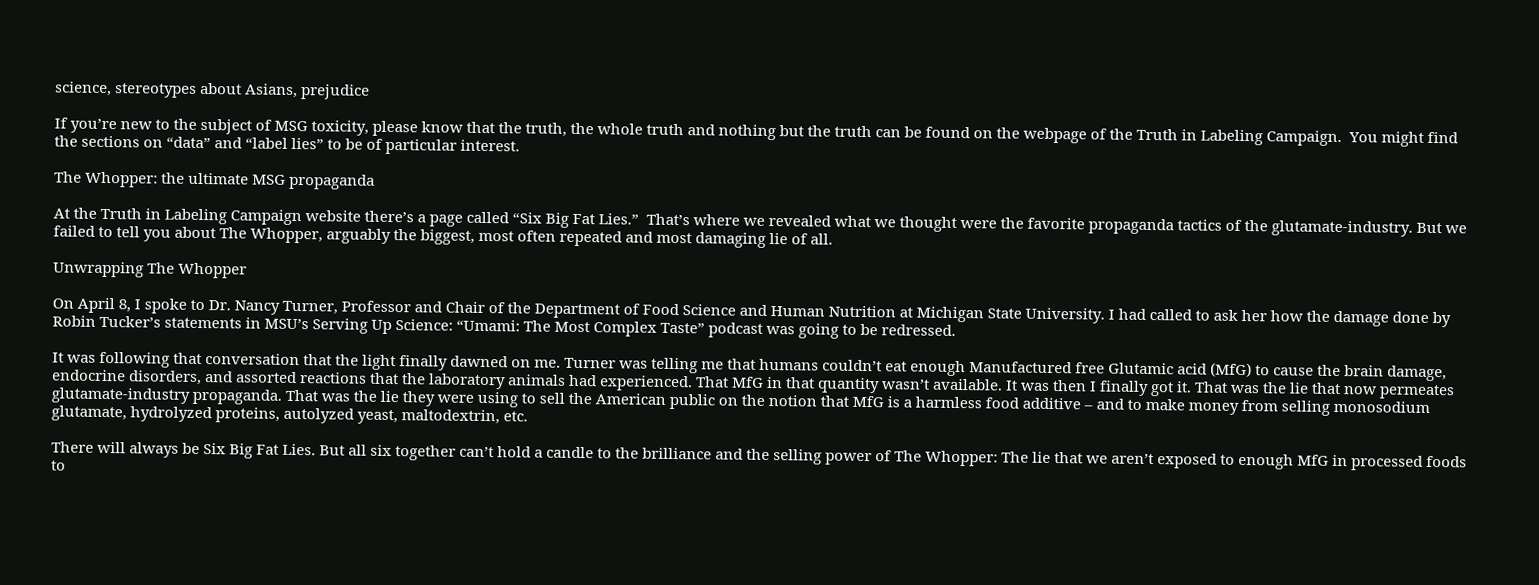science, stereotypes about Asians, prejudice

If you’re new to the subject of MSG toxicity, please know that the truth, the whole truth and nothing but the truth can be found on the webpage of the Truth in Labeling Campaign.  You might find the sections on “data” and “label lies” to be of particular interest.

The Whopper: the ultimate MSG propaganda

At the Truth in Labeling Campaign website there’s a page called “Six Big Fat Lies.”  That’s where we revealed what we thought were the favorite propaganda tactics of the glutamate-industry. But we failed to tell you about The Whopper, arguably the biggest, most often repeated and most damaging lie of all.

Unwrapping The Whopper

On April 8, I spoke to Dr. Nancy Turner, Professor and Chair of the Department of Food Science and Human Nutrition at Michigan State University. I had called to ask her how the damage done by Robin Tucker’s statements in MSU’s Serving Up Science: “Umami: The Most Complex Taste” podcast was going to be redressed.

It was following that conversation that the light finally dawned on me. Turner was telling me that humans couldn’t eat enough Manufactured free Glutamic acid (MfG) to cause the brain damage, endocrine disorders, and assorted reactions that the laboratory animals had experienced. That MfG in that quantity wasn’t available. It was then I finally got it. That was the lie that now permeates glutamate-industry propaganda. That was the lie they were using to sell the American public on the notion that MfG is a harmless food additive – and to make money from selling monosodium glutamate, hydrolyzed proteins, autolyzed yeast, maltodextrin, etc.

There will always be Six Big Fat Lies. But all six together can’t hold a candle to the brilliance and the selling power of The Whopper: The lie that we aren’t exposed to enough MfG in processed foods to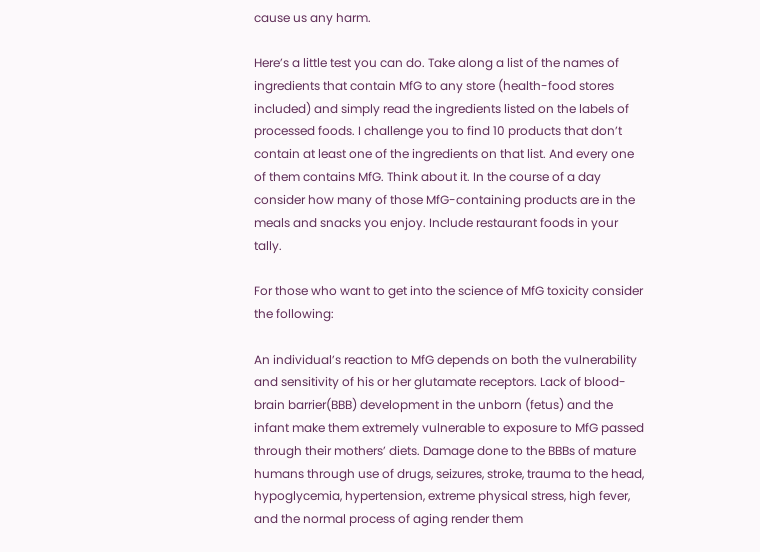cause us any harm.

Here’s a little test you can do. Take along a list of the names of ingredients that contain MfG to any store (health-food stores included) and simply read the ingredients listed on the labels of processed foods. I challenge you to find 10 products that don’t contain at least one of the ingredients on that list. And every one of them contains MfG. Think about it. In the course of a day consider how many of those MfG-containing products are in the meals and snacks you enjoy. Include restaurant foods in your tally.

For those who want to get into the science of MfG toxicity consider the following:

An individual’s reaction to MfG depends on both the vulnerability and sensitivity of his or her glutamate receptors. Lack of blood-brain barrier(BBB) development in the unborn (fetus) and the infant make them extremely vulnerable to exposure to MfG passed through their mothers’ diets. Damage done to the BBBs of mature humans through use of drugs, seizures, stroke, trauma to the head, hypoglycemia, hypertension, extreme physical stress, high fever, and the normal process of aging render them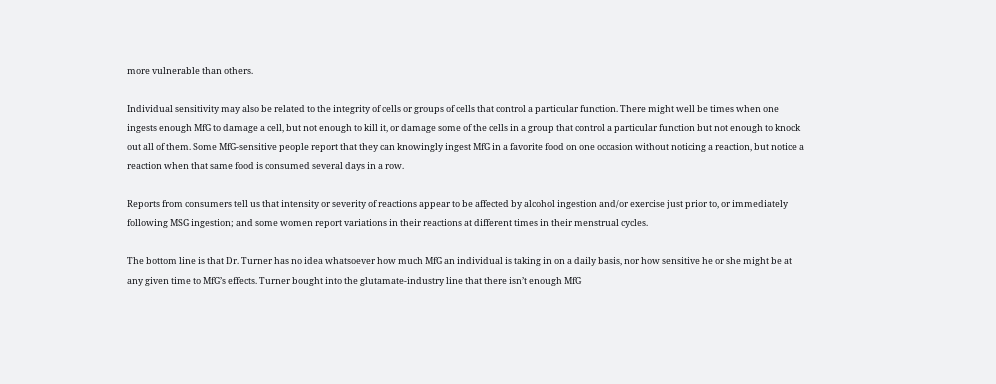more vulnerable than others.

Individual sensitivity may also be related to the integrity of cells or groups of cells that control a particular function. There might well be times when one ingests enough MfG to damage a cell, but not enough to kill it, or damage some of the cells in a group that control a particular function but not enough to knock out all of them. Some MfG-sensitive people report that they can knowingly ingest MfG in a favorite food on one occasion without noticing a reaction, but notice a reaction when that same food is consumed several days in a row.

Reports from consumers tell us that intensity or severity of reactions appear to be affected by alcohol ingestion and/or exercise just prior to, or immediately following MSG ingestion; and some women report variations in their reactions at different times in their menstrual cycles.

The bottom line is that Dr. Turner has no idea whatsoever how much MfG an individual is taking in on a daily basis, nor how sensitive he or she might be at any given time to MfG’s effects. Turner bought into the glutamate-industry line that there isn’t enough MfG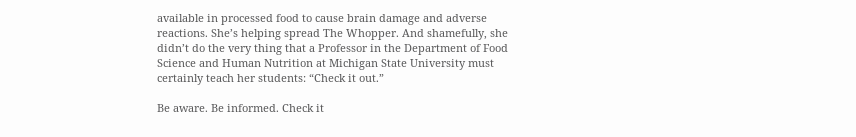available in processed food to cause brain damage and adverse reactions. She’s helping spread The Whopper. And shamefully, she didn’t do the very thing that a Professor in the Department of Food Science and Human Nutrition at Michigan State University must certainly teach her students: “Check it out.”

Be aware. Be informed. Check it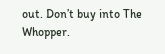out. Don’t buy into The Whopper.